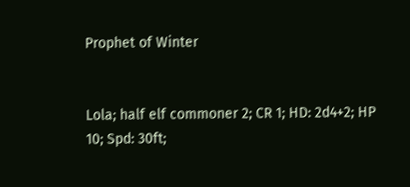Prophet of Winter


Lola; half elf commoner 2; CR 1; HD: 2d4+2; HP 10; Spd: 30ft;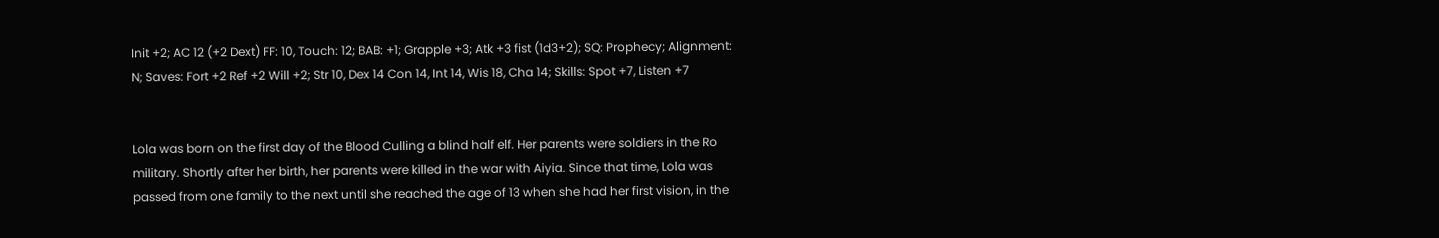Init +2; AC 12 (+2 Dext) FF: 10, Touch: 12; BAB: +1; Grapple +3; Atk +3 fist (1d3+2); SQ: Prophecy; Alignment: N; Saves: Fort +2 Ref +2 Will +2; Str 10, Dex 14 Con 14, Int 14, Wis 18, Cha 14; Skills: Spot +7, Listen +7


Lola was born on the first day of the Blood Culling a blind half elf. Her parents were soldiers in the Ro military. Shortly after her birth, her parents were killed in the war with Aiyia. Since that time, Lola was passed from one family to the next until she reached the age of 13 when she had her first vision, in the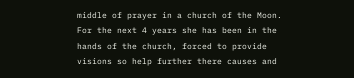middle of prayer in a church of the Moon. For the next 4 years she has been in the hands of the church, forced to provide visions so help further there causes and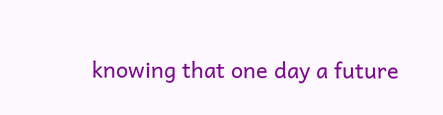knowing that one day a future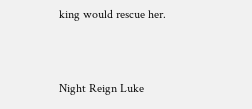king would rescue her.


Night Reign Luke